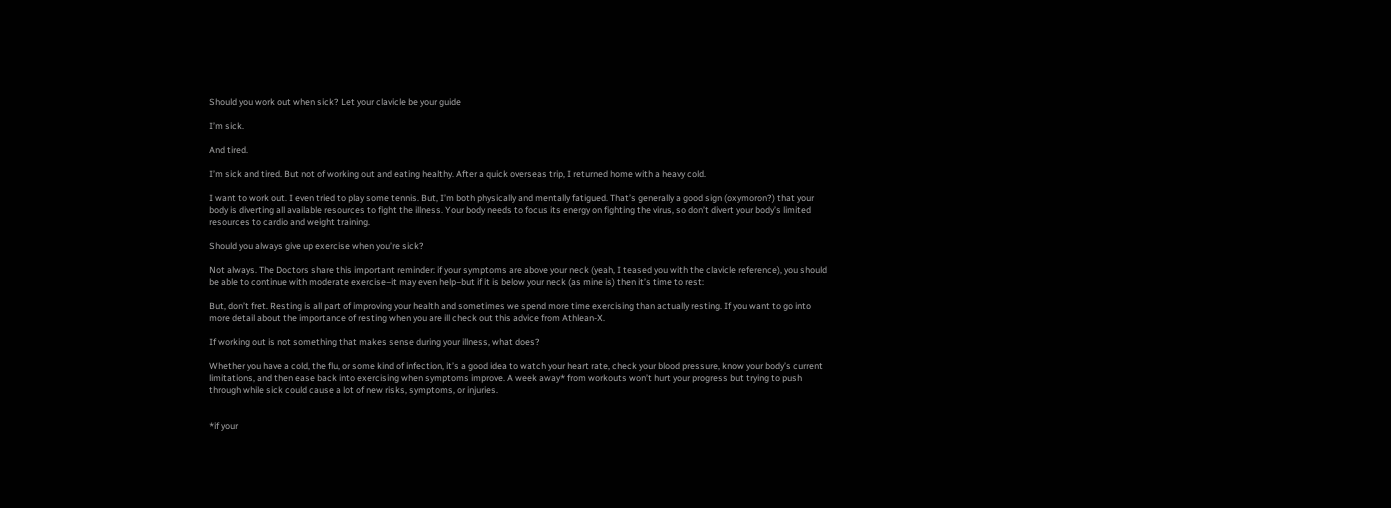Should you work out when sick? Let your clavicle be your guide

I’m sick.

And tired.

I’m sick and tired. But not of working out and eating healthy. After a quick overseas trip, I returned home with a heavy cold.

I want to work out. I even tried to play some tennis. But, I’m both physically and mentally fatigued. That’s generally a good sign (oxymoron?) that your body is diverting all available resources to fight the illness. Your body needs to focus its energy on fighting the virus, so don’t divert your body’s limited resources to cardio and weight training.

Should you always give up exercise when you’re sick?

Not always. The Doctors share this important reminder: if your symptoms are above your neck (yeah, I teased you with the clavicle reference), you should be able to continue with moderate exercise–it may even help–but if it is below your neck (as mine is) then it’s time to rest:

But, don’t fret. Resting is all part of improving your health and sometimes we spend more time exercising than actually resting. If you want to go into more detail about the importance of resting when you are ill check out this advice from Athlean-X.

If working out is not something that makes sense during your illness, what does?

Whether you have a cold, the flu, or some kind of infection, it’s a good idea to watch your heart rate, check your blood pressure, know your body’s current limitations, and then ease back into exercising when symptoms improve. A week away* from workouts won’t hurt your progress but trying to push through while sick could cause a lot of new risks, symptoms, or injuries.


*if your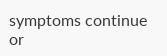symptoms continue or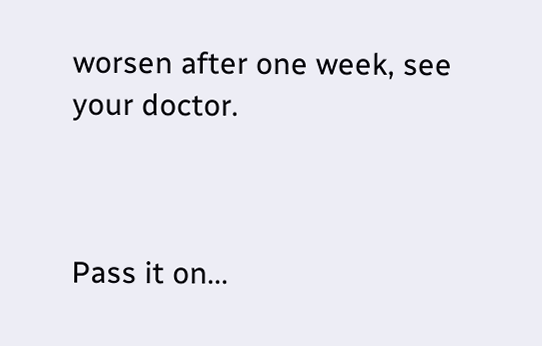worsen after one week, see your doctor.



Pass it on...